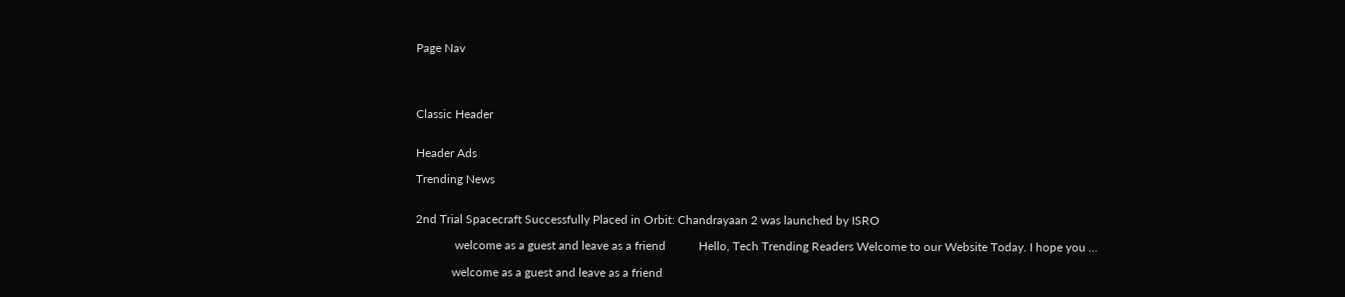Page Nav




Classic Header


Header Ads

Trending News


2nd Trial Spacecraft Successfully Placed in Orbit: Chandrayaan 2 was launched by ISRO

             welcome as a guest and leave as a friend           Hello, Tech Trending Readers Welcome to our Website Today. I hope you ...

            welcome as a guest and leave as a friend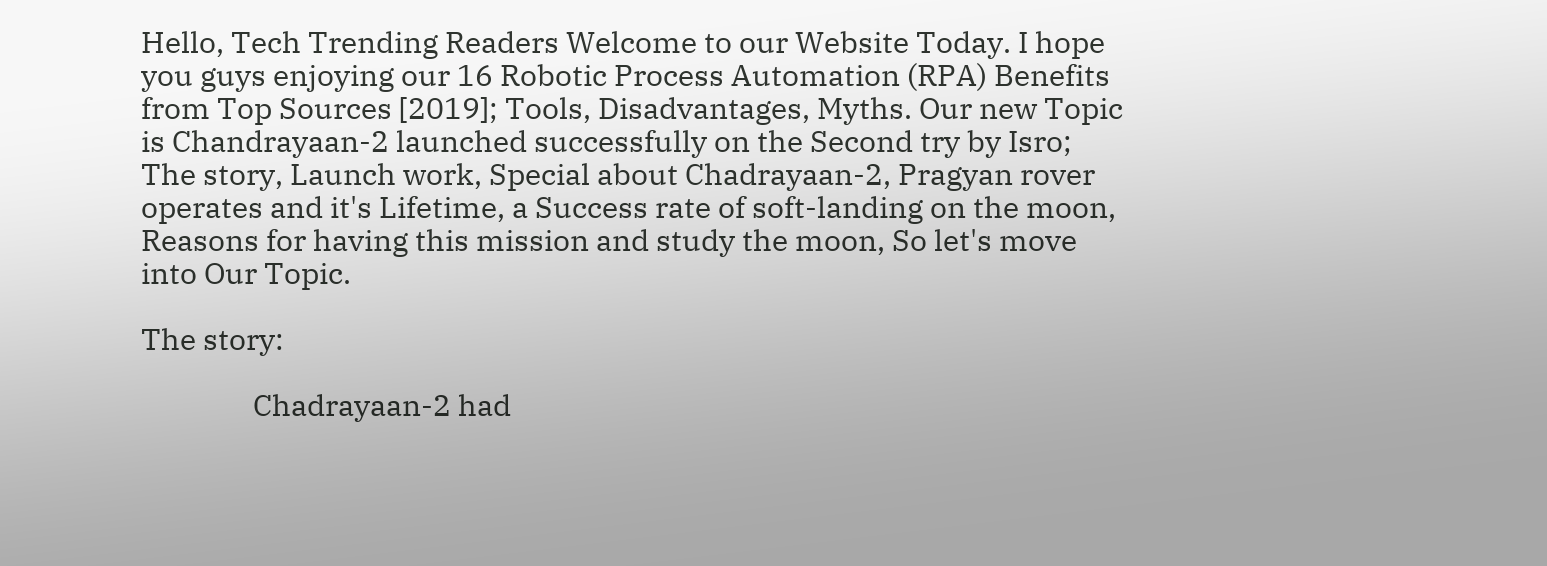Hello, Tech Trending Readers Welcome to our Website Today. I hope you guys enjoying our 16 Robotic Process Automation (RPA) Benefits from Top Sources [2019]; Tools, Disadvantages, Myths. Our new Topic is Chandrayaan-2 launched successfully on the Second try by Isro; The story, Launch work, Special about Chadrayaan-2, Pragyan rover operates and it's Lifetime, a Success rate of soft-landing on the moon, Reasons for having this mission and study the moon, So let's move into Our Topic.

The story:

                Chadrayaan-2 had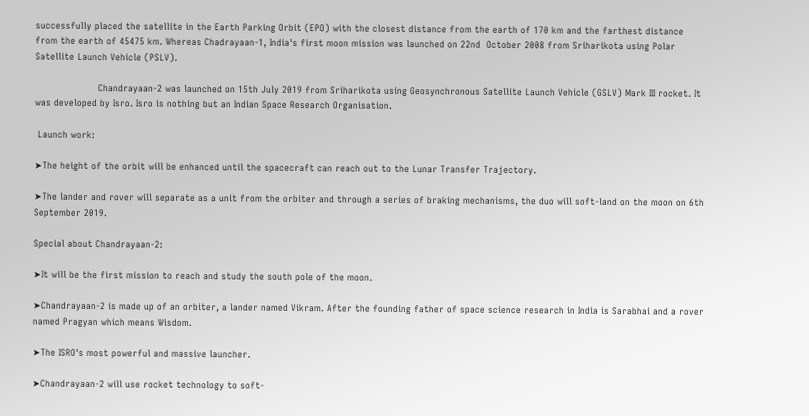successfully placed the satellite in the Earth Parking Orbit (EPO) with the closest distance from the earth of 170 km and the farthest distance from the earth of 45475 km. Whereas Chadrayaan-1, India's first moon mission was launched on 22nd  October 2008 from Sriharikota using Polar Satellite Launch Vehicle (PSLV).

                     Chandrayaan-2 was launched on 15th July 2019 from Sriharikota using Geosynchronous Satellite Launch Vehicle (GSLV) Mark III rocket. It was developed by Isro. Isro is nothing but an Indian Space Research Organisation.

 Launch work:

➤The height of the orbit will be enhanced until the spacecraft can reach out to the Lunar Transfer Trajectory.

➤The lander and rover will separate as a unit from the orbiter and through a series of braking mechanisms, the duo will soft-land on the moon on 6th September 2019.

Special about Chandrayaan-2:

➤It will be the first mission to reach and study the south pole of the moon.

➤Chandrayaan-2 is made up of an orbiter, a lander named Vikram. After the founding father of space science research in India is Sarabhai and a rover named Pragyan which means Wisdom.

➤The ISRO's most powerful and massive launcher.

➤Chandrayaan-2 will use rocket technology to soft-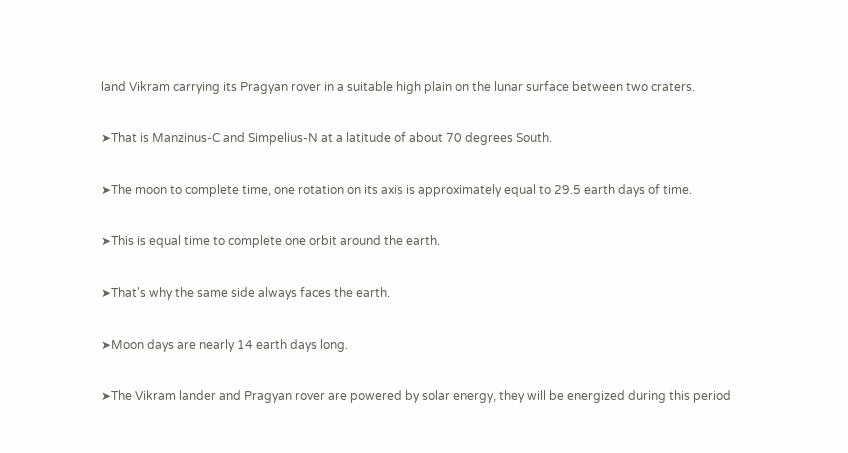land Vikram carrying its Pragyan rover in a suitable high plain on the lunar surface between two craters.

➤That is Manzinus-C and Simpelius-N at a latitude of about 70 degrees South.

➤The moon to complete time, one rotation on its axis is approximately equal to 29.5 earth days of time.

➤This is equal time to complete one orbit around the earth.

➤That's why the same side always faces the earth.

➤Moon days are nearly 14 earth days long.

➤The Vikram lander and Pragyan rover are powered by solar energy, they will be energized during this period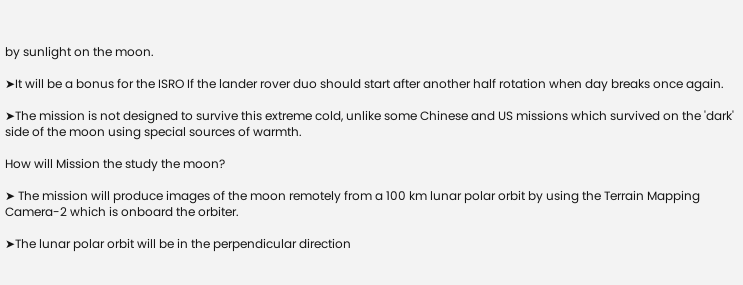by sunlight on the moon.

➤It will be a bonus for the ISRO If the lander rover duo should start after another half rotation when day breaks once again.

➤The mission is not designed to survive this extreme cold, unlike some Chinese and US missions which survived on the 'dark' side of the moon using special sources of warmth.

How will Mission the study the moon?

➤ The mission will produce images of the moon remotely from a 100 km lunar polar orbit by using the Terrain Mapping Camera-2 which is onboard the orbiter.

➤The lunar polar orbit will be in the perpendicular direction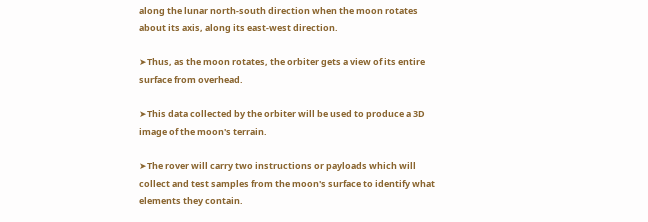along the lunar north-south direction when the moon rotates about its axis, along its east-west direction.

➤Thus, as the moon rotates, the orbiter gets a view of its entire surface from overhead.

➤This data collected by the orbiter will be used to produce a 3D image of the moon's terrain.

➤The rover will carry two instructions or payloads which will collect and test samples from the moon's surface to identify what elements they contain.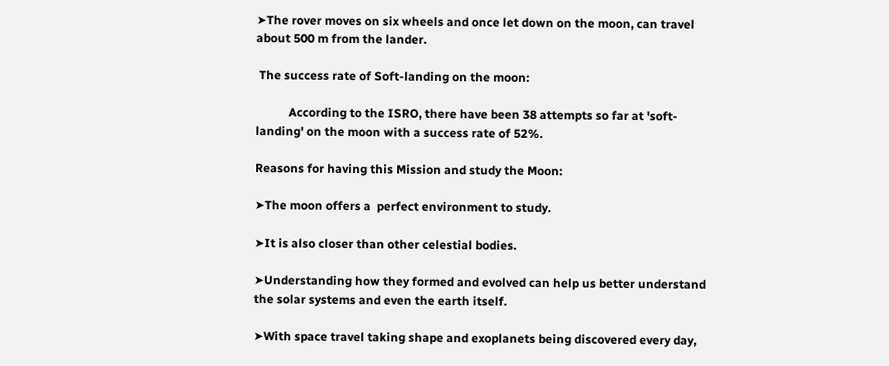➤The rover moves on six wheels and once let down on the moon, can travel about 500 m from the lander.

 The success rate of Soft-landing on the moon:

           According to the ISRO, there have been 38 attempts so far at 'soft-landing' on the moon with a success rate of 52%.

Reasons for having this Mission and study the Moon:

➤The moon offers a  perfect environment to study.

➤It is also closer than other celestial bodies.

➤Understanding how they formed and evolved can help us better understand the solar systems and even the earth itself.

➤With space travel taking shape and exoplanets being discovered every day,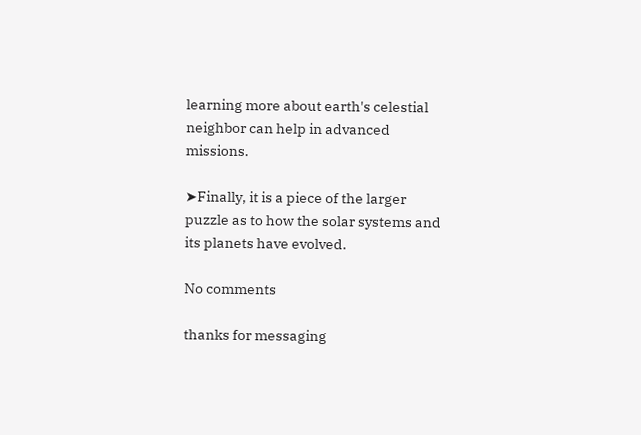learning more about earth's celestial neighbor can help in advanced missions.

➤Finally, it is a piece of the larger puzzle as to how the solar systems and its planets have evolved.

No comments

thanks for messaging